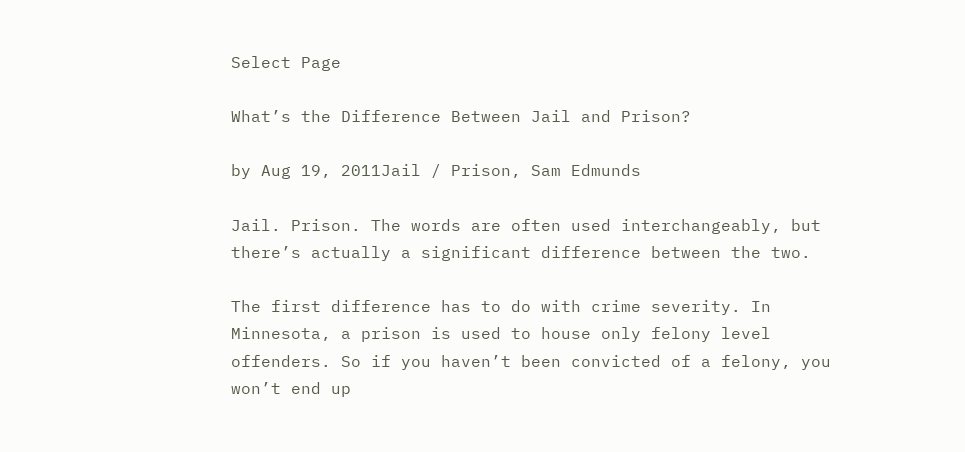Select Page

What’s the Difference Between Jail and Prison?

by Aug 19, 2011Jail / Prison, Sam Edmunds

Jail. Prison. The words are often used interchangeably, but there’s actually a significant difference between the two.

The first difference has to do with crime severity. In Minnesota, a prison is used to house only felony level offenders. So if you haven’t been convicted of a felony, you won’t end up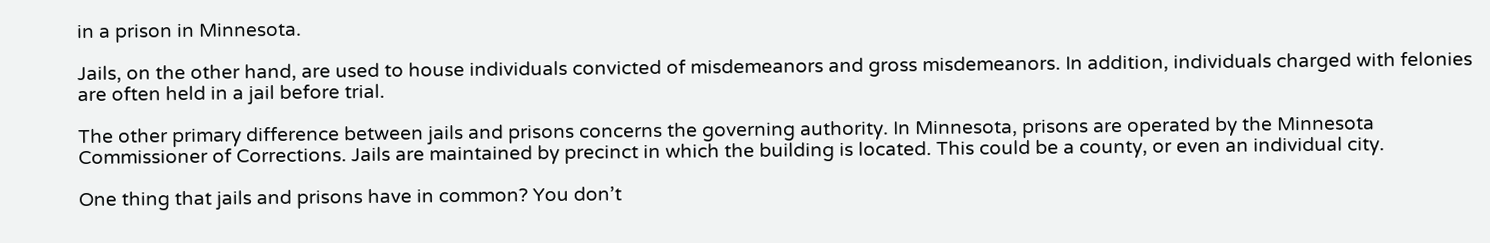in a prison in Minnesota.

Jails, on the other hand, are used to house individuals convicted of misdemeanors and gross misdemeanors. In addition, individuals charged with felonies are often held in a jail before trial.

The other primary difference between jails and prisons concerns the governing authority. In Minnesota, prisons are operated by the Minnesota Commissioner of Corrections. Jails are maintained by precinct in which the building is located. This could be a county, or even an individual city.

One thing that jails and prisons have in common? You don’t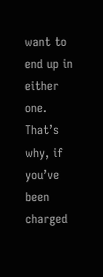want to end up in either one. That’s why, if you’ve been charged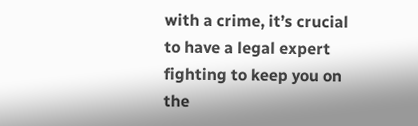with a crime, it’s crucial to have a legal expert fighting to keep you on the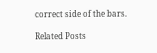correct side of the bars.

Related Posts